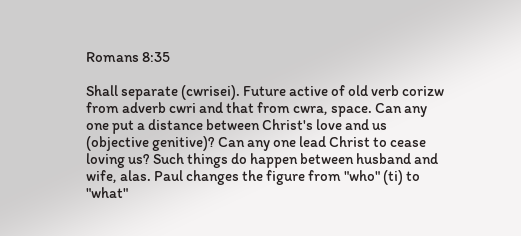Romans 8:35

Shall separate (cwrisei). Future active of old verb corizw from adverb cwri and that from cwra, space. Can any one put a distance between Christ's love and us (objective genitive)? Can any one lead Christ to cease loving us? Such things do happen between husband and wife, alas. Paul changes the figure from "who" (ti) to "what"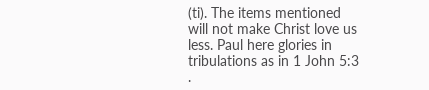(ti). The items mentioned will not make Christ love us less. Paul here glories in tribulations as in 1 John 5:3 .